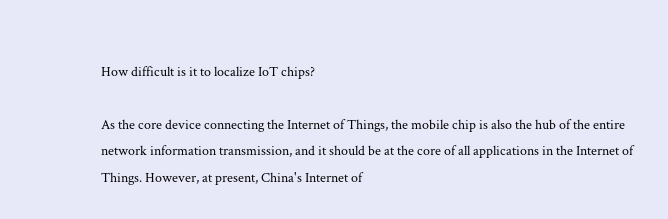How difficult is it to localize IoT chips?

As the core device connecting the Internet of Things, the mobile chip is also the hub of the entire network information transmission, and it should be at the core of all applications in the Internet of Things. However, at present, China's Internet of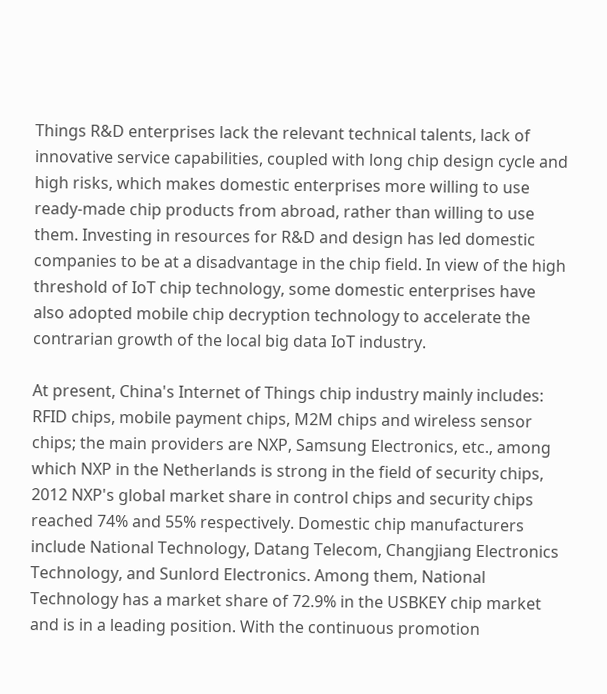Things R&D enterprises lack the relevant technical talents, lack of innovative service capabilities, coupled with long chip design cycle and high risks, which makes domestic enterprises more willing to use ready-made chip products from abroad, rather than willing to use them. Investing in resources for R&D and design has led domestic companies to be at a disadvantage in the chip field. In view of the high threshold of IoT chip technology, some domestic enterprises have also adopted mobile chip decryption technology to accelerate the contrarian growth of the local big data IoT industry.

At present, China's Internet of Things chip industry mainly includes: RFID chips, mobile payment chips, M2M chips and wireless sensor chips; the main providers are NXP, Samsung Electronics, etc., among which NXP in the Netherlands is strong in the field of security chips, 2012 NXP's global market share in control chips and security chips reached 74% and 55% respectively. Domestic chip manufacturers include National Technology, Datang Telecom, Changjiang Electronics Technology, and Sunlord Electronics. Among them, National Technology has a market share of 72.9% in the USBKEY chip market and is in a leading position. With the continuous promotion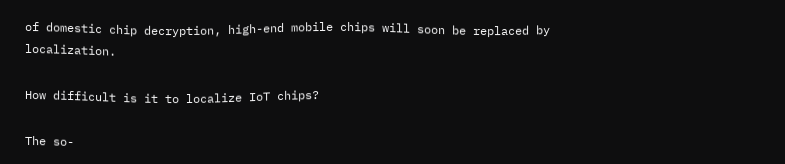of domestic chip decryption, high-end mobile chips will soon be replaced by localization.

How difficult is it to localize IoT chips?

The so-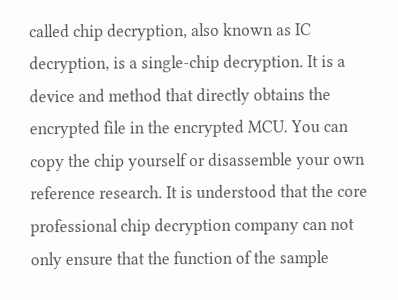called chip decryption, also known as IC decryption, is a single-chip decryption. It is a device and method that directly obtains the encrypted file in the encrypted MCU. You can copy the chip yourself or disassemble your own reference research. It is understood that the core professional chip decryption company can not only ensure that the function of the sample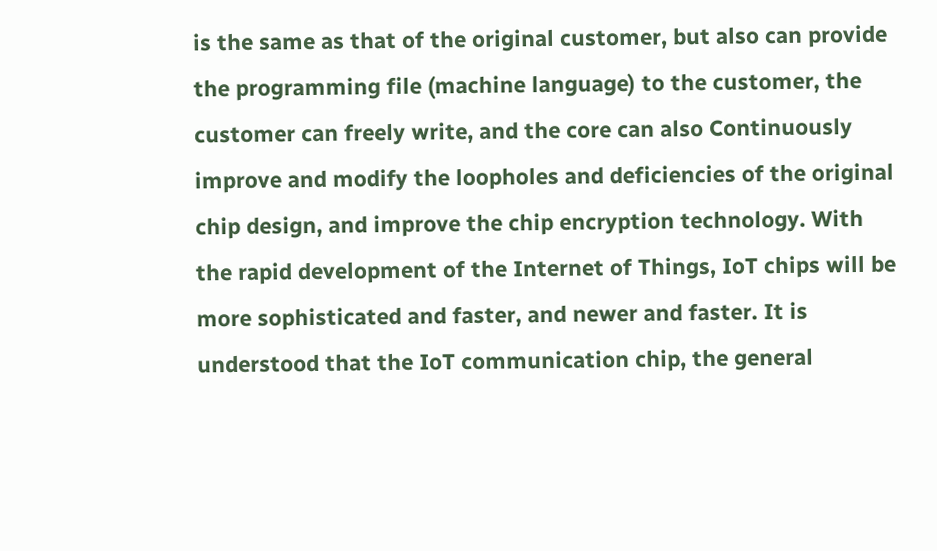is the same as that of the original customer, but also can provide the programming file (machine language) to the customer, the customer can freely write, and the core can also Continuously improve and modify the loopholes and deficiencies of the original chip design, and improve the chip encryption technology. With the rapid development of the Internet of Things, IoT chips will be more sophisticated and faster, and newer and faster. It is understood that the IoT communication chip, the general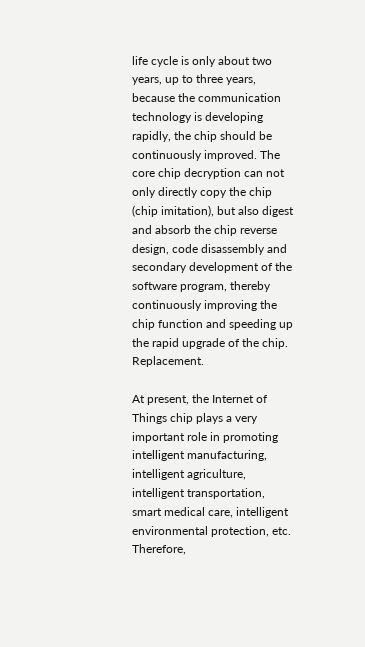life cycle is only about two years, up to three years, because the communication technology is developing rapidly, the chip should be continuously improved. The core chip decryption can not only directly copy the chip (chip imitation), but also digest and absorb the chip reverse design, code disassembly and secondary development of the software program, thereby continuously improving the chip function and speeding up the rapid upgrade of the chip. Replacement.

At present, the Internet of Things chip plays a very important role in promoting intelligent manufacturing, intelligent agriculture, intelligent transportation, smart medical care, intelligent environmental protection, etc. Therefore,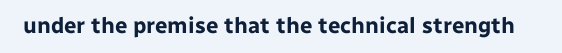under the premise that the technical strength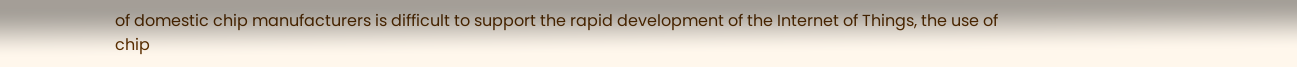of domestic chip manufacturers is difficult to support the rapid development of the Internet of Things, the use of chip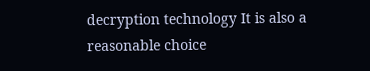decryption technology It is also a reasonable choice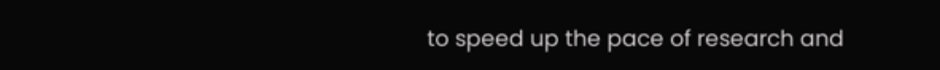to speed up the pace of research and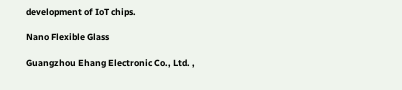development of IoT chips.

Nano Flexible Glass

Guangzhou Ehang Electronic Co., Ltd. ,